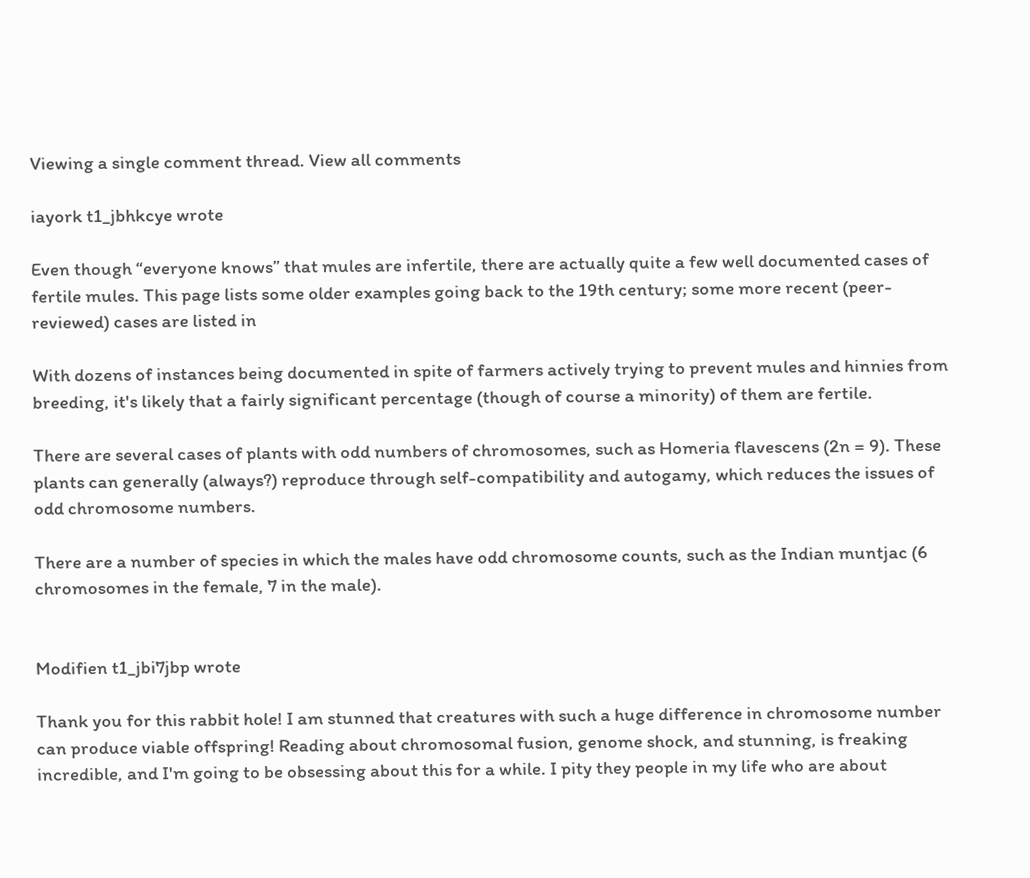Viewing a single comment thread. View all comments

iayork t1_jbhkcye wrote

Even though “everyone knows” that mules are infertile, there are actually quite a few well documented cases of fertile mules. This page lists some older examples going back to the 19th century; some more recent (peer-reviewed) cases are listed in

With dozens of instances being documented in spite of farmers actively trying to prevent mules and hinnies from breeding, it's likely that a fairly significant percentage (though of course a minority) of them are fertile.

There are several cases of plants with odd numbers of chromosomes, such as Homeria flavescens (2n = 9). These plants can generally (always?) reproduce through self-compatibility and autogamy, which reduces the issues of odd chromosome numbers.

There are a number of species in which the males have odd chromosome counts, such as the Indian muntjac (6 chromosomes in the female, 7 in the male).


Modifien t1_jbi7jbp wrote

Thank you for this rabbit hole! I am stunned that creatures with such a huge difference in chromosome number can produce viable offspring! Reading about chromosomal fusion, genome shock, and stunning, is freaking incredible, and I'm going to be obsessing about this for a while. I pity they people in my life who are about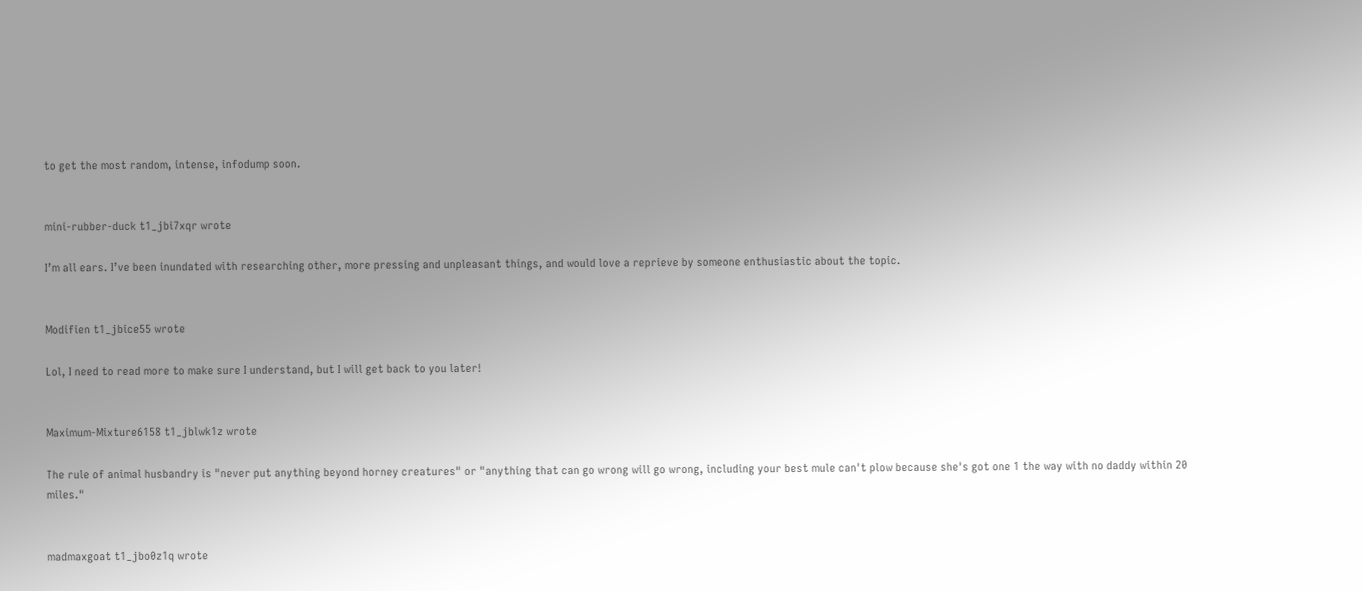to get the most random, intense, infodump soon.


mini-rubber-duck t1_jbi7xqr wrote

I’m all ears. I’ve been inundated with researching other, more pressing and unpleasant things, and would love a reprieve by someone enthusiastic about the topic.


Modifien t1_jbice55 wrote

Lol, I need to read more to make sure I understand, but I will get back to you later!


Maximum-Mixture6158 t1_jblwk1z wrote

The rule of animal husbandry is "never put anything beyond horney creatures" or "anything that can go wrong will go wrong, including your best mule can't plow because she's got one 1 the way with no daddy within 20 miles."


madmaxgoat t1_jbo0z1q wrote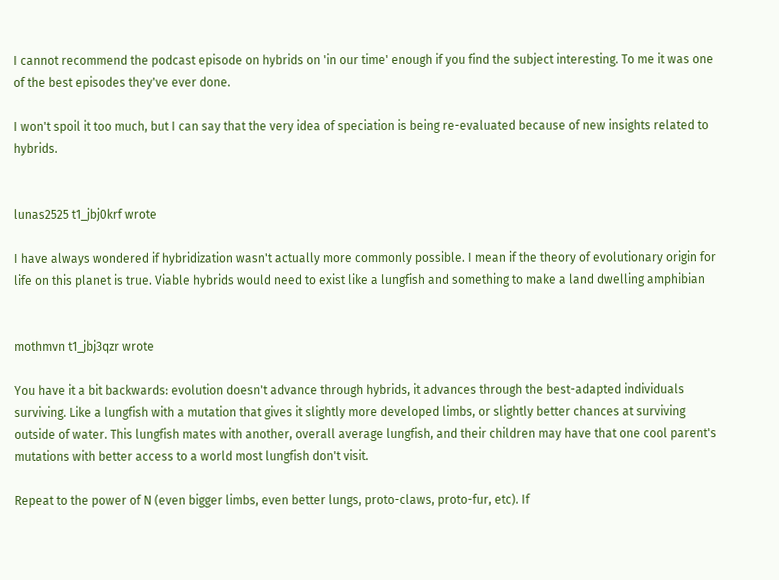I cannot recommend the podcast episode on hybrids on 'in our time' enough if you find the subject interesting. To me it was one of the best episodes they've ever done.

I won't spoil it too much, but I can say that the very idea of speciation is being re-evaluated because of new insights related to hybrids.


lunas2525 t1_jbj0krf wrote

I have always wondered if hybridization wasn't actually more commonly possible. I mean if the theory of evolutionary origin for life on this planet is true. Viable hybrids would need to exist like a lungfish and something to make a land dwelling amphibian


mothmvn t1_jbj3qzr wrote

You have it a bit backwards: evolution doesn't advance through hybrids, it advances through the best-adapted individuals surviving. Like a lungfish with a mutation that gives it slightly more developed limbs, or slightly better chances at surviving outside of water. This lungfish mates with another, overall average lungfish, and their children may have that one cool parent's mutations with better access to a world most lungfish don't visit.

Repeat to the power of N (even bigger limbs, even better lungs, proto-claws, proto-fur, etc). If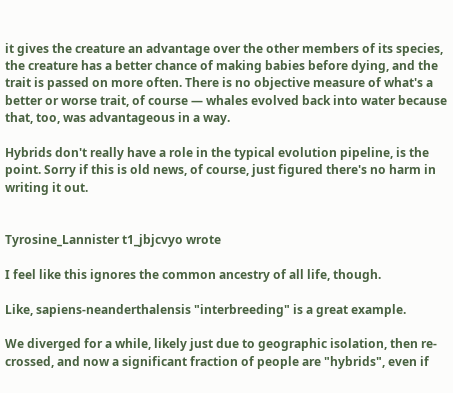it gives the creature an advantage over the other members of its species, the creature has a better chance of making babies before dying, and the trait is passed on more often. There is no objective measure of what's a better or worse trait, of course — whales evolved back into water because that, too, was advantageous in a way.

Hybrids don't really have a role in the typical evolution pipeline, is the point. Sorry if this is old news, of course, just figured there's no harm in writing it out.


Tyrosine_Lannister t1_jbjcvyo wrote

I feel like this ignores the common ancestry of all life, though.

Like, sapiens-neanderthalensis "interbreeding" is a great example.

We diverged for a while, likely just due to geographic isolation, then re-crossed, and now a significant fraction of people are "hybrids", even if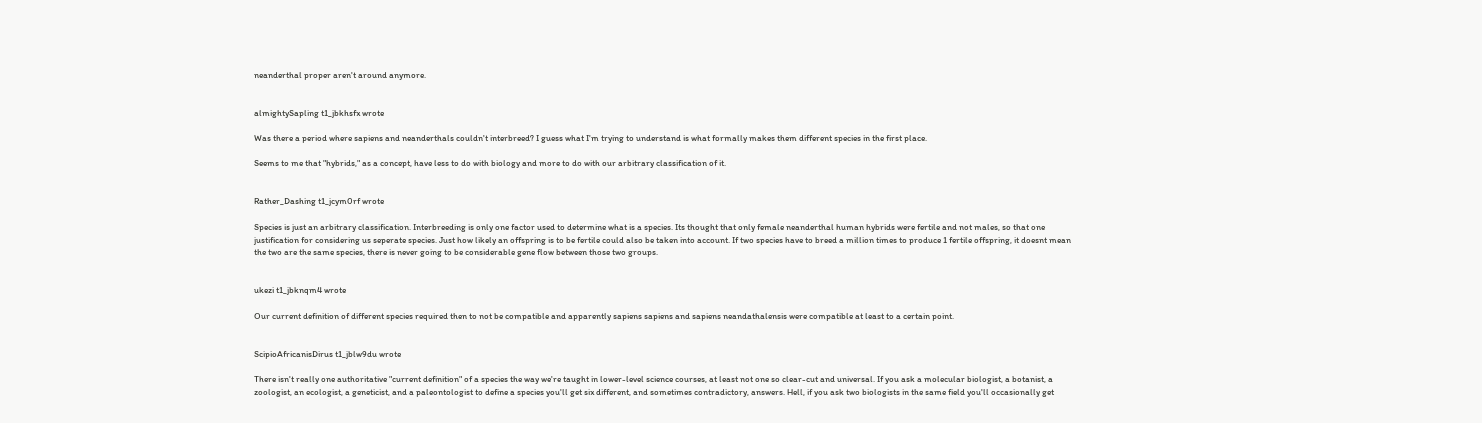neanderthal proper aren't around anymore.


almightySapling t1_jbkhsfx wrote

Was there a period where sapiens and neanderthals couldn't interbreed? I guess what I'm trying to understand is what formally makes them different species in the first place.

Seems to me that "hybrids," as a concept, have less to do with biology and more to do with our arbitrary classification of it.


Rather_Dashing t1_jcym0rf wrote

Species is just an arbitrary classification. Interbreeding is only one factor used to determine what is a species. Its thought that only female neanderthal human hybrids were fertile and not males, so that one justification for considering us seperate species. Just how likely an offspring is to be fertile could also be taken into account. If two species have to breed a million times to produce 1 fertile offspring, it doesnt mean the two are the same species, there is never going to be considerable gene flow between those two groups.


ukezi t1_jbknqm4 wrote

Our current definition of different species required then to not be compatible and apparently sapiens sapiens and sapiens neandathalensis were compatible at least to a certain point.


ScipioAfricanisDirus t1_jblw9du wrote

There isn't really one authoritative "current definition" of a species the way we're taught in lower-level science courses, at least not one so clear-cut and universal. If you ask a molecular biologist, a botanist, a zoologist, an ecologist, a geneticist, and a paleontologist to define a species you'll get six different, and sometimes contradictory, answers. Hell, if you ask two biologists in the same field you'll occasionally get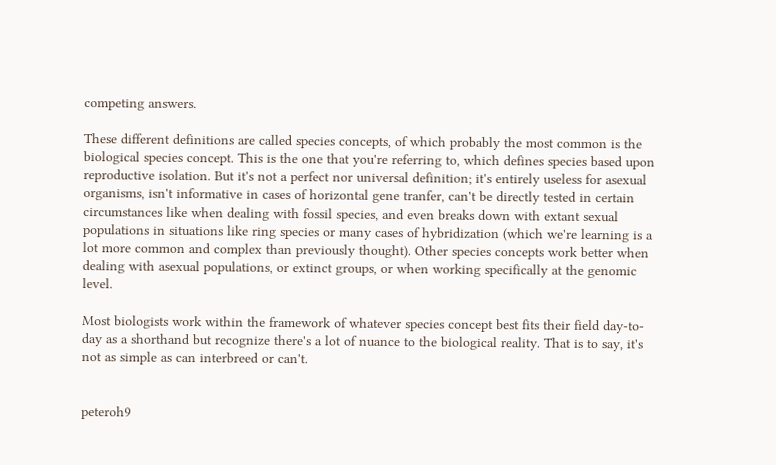competing answers.

These different definitions are called species concepts, of which probably the most common is the biological species concept. This is the one that you're referring to, which defines species based upon reproductive isolation. But it's not a perfect nor universal definition; it's entirely useless for asexual organisms, isn't informative in cases of horizontal gene tranfer, can't be directly tested in certain circumstances like when dealing with fossil species, and even breaks down with extant sexual populations in situations like ring species or many cases of hybridization (which we're learning is a lot more common and complex than previously thought). Other species concepts work better when dealing with asexual populations, or extinct groups, or when working specifically at the genomic level.

Most biologists work within the framework of whatever species concept best fits their field day-to-day as a shorthand but recognize there's a lot of nuance to the biological reality. That is to say, it's not as simple as can interbreed or can't.


peteroh9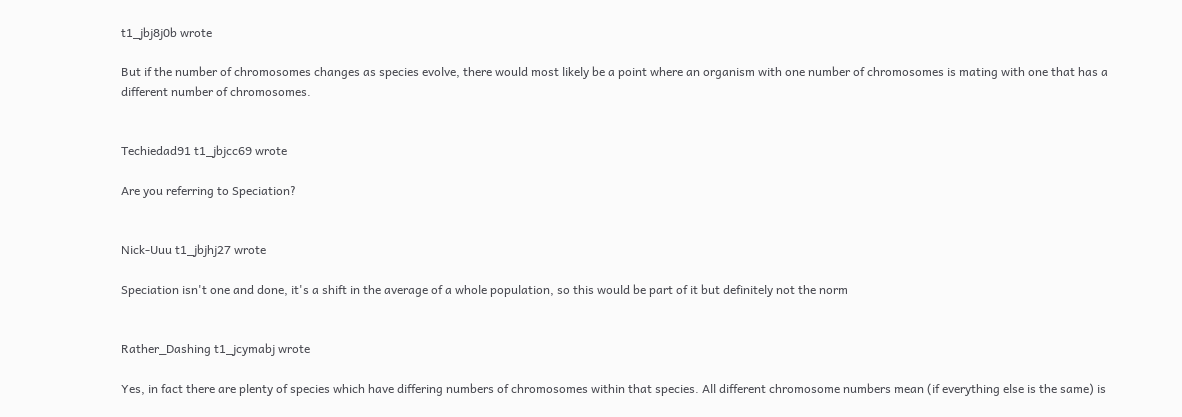t1_jbj8j0b wrote

But if the number of chromosomes changes as species evolve, there would most likely be a point where an organism with one number of chromosomes is mating with one that has a different number of chromosomes.


Techiedad91 t1_jbjcc69 wrote

Are you referring to Speciation?


Nick-Uuu t1_jbjhj27 wrote

Speciation isn't one and done, it's a shift in the average of a whole population, so this would be part of it but definitely not the norm


Rather_Dashing t1_jcymabj wrote

Yes, in fact there are plenty of species which have differing numbers of chromosomes within that species. All different chromosome numbers mean (if everything else is the same) is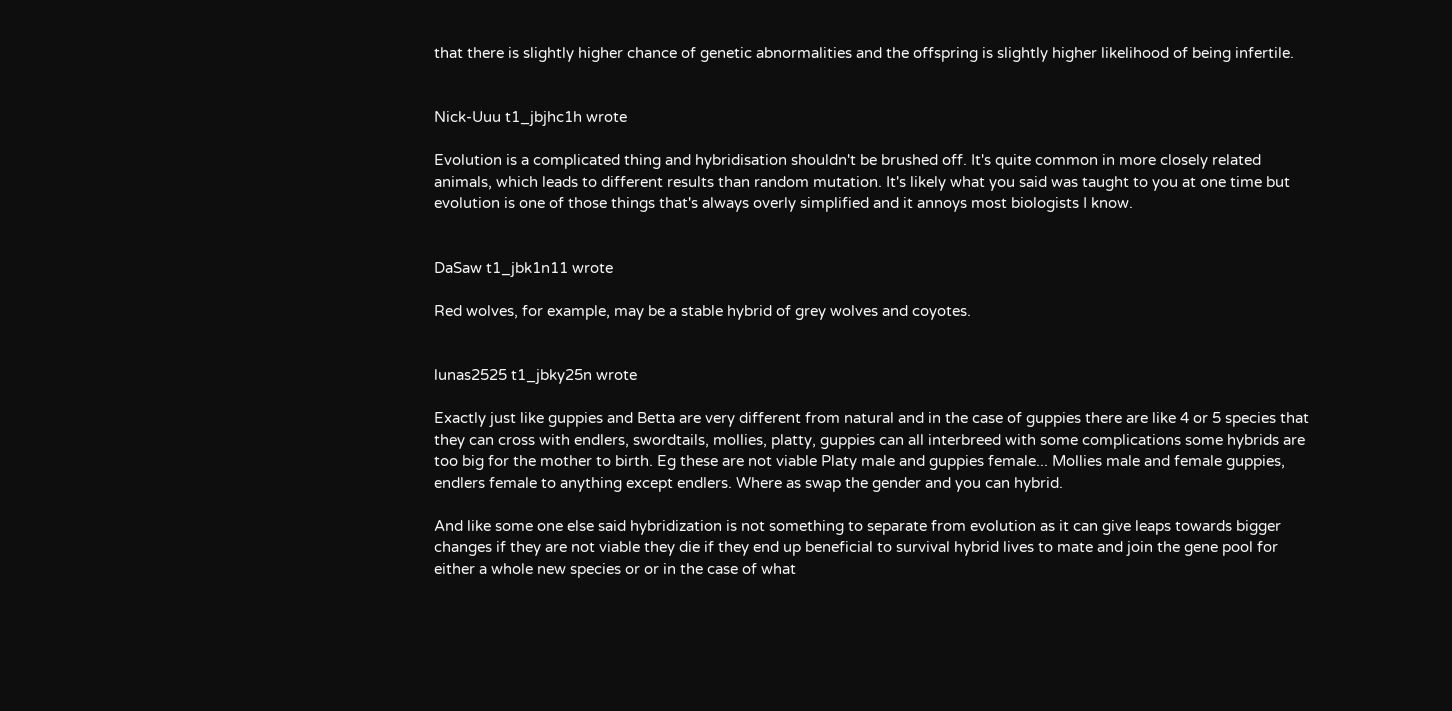that there is slightly higher chance of genetic abnormalities and the offspring is slightly higher likelihood of being infertile.


Nick-Uuu t1_jbjhc1h wrote

Evolution is a complicated thing and hybridisation shouldn't be brushed off. It's quite common in more closely related animals, which leads to different results than random mutation. It's likely what you said was taught to you at one time but evolution is one of those things that's always overly simplified and it annoys most biologists I know.


DaSaw t1_jbk1n11 wrote

Red wolves, for example, may be a stable hybrid of grey wolves and coyotes.


lunas2525 t1_jbky25n wrote

Exactly just like guppies and Betta are very different from natural and in the case of guppies there are like 4 or 5 species that they can cross with endlers, swordtails, mollies, platty, guppies can all interbreed with some complications some hybrids are too big for the mother to birth. Eg these are not viable Platy male and guppies female... Mollies male and female guppies, endlers female to anything except endlers. Where as swap the gender and you can hybrid.

And like some one else said hybridization is not something to separate from evolution as it can give leaps towards bigger changes if they are not viable they die if they end up beneficial to survival hybrid lives to mate and join the gene pool for either a whole new species or or in the case of what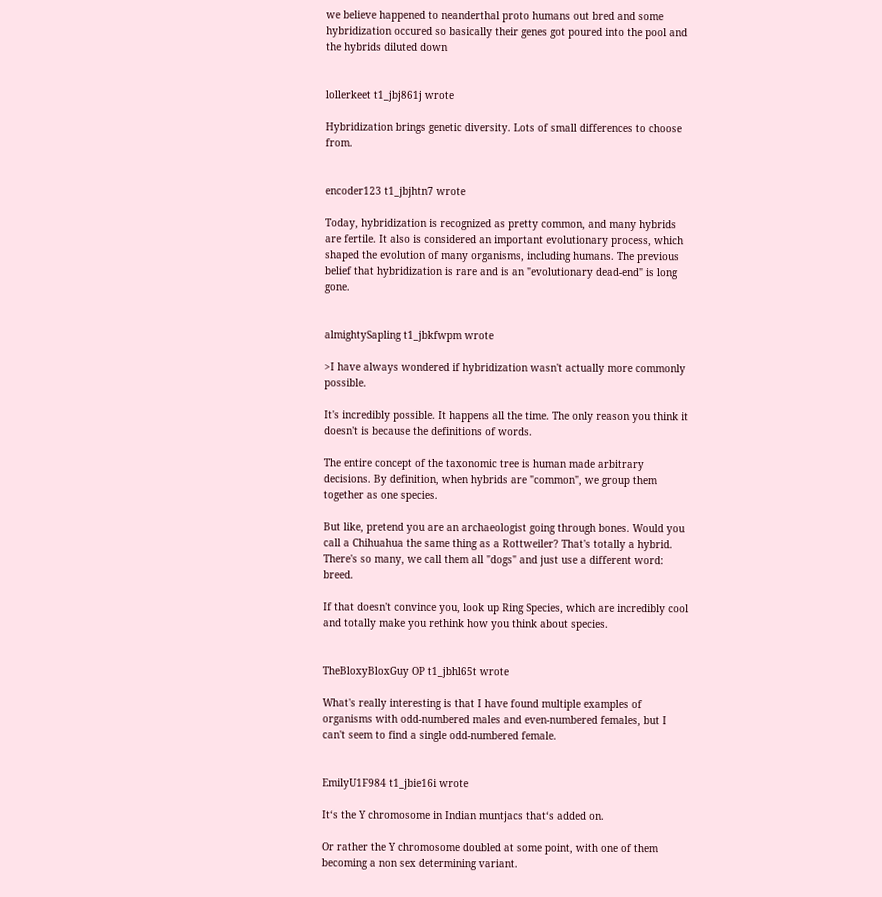we believe happened to neanderthal proto humans out bred and some hybridization occured so basically their genes got poured into the pool and the hybrids diluted down


lollerkeet t1_jbj861j wrote

Hybridization brings genetic diversity. Lots of small differences to choose from.


encoder123 t1_jbjhtn7 wrote

Today, hybridization is recognized as pretty common, and many hybrids are fertile. It also is considered an important evolutionary process, which shaped the evolution of many organisms, including humans. The previous belief that hybridization is rare and is an "evolutionary dead-end" is long gone.


almightySapling t1_jbkfwpm wrote

>I have always wondered if hybridization wasn't actually more commonly possible.

It's incredibly possible. It happens all the time. The only reason you think it doesn't is because the definitions of words.

The entire concept of the taxonomic tree is human made arbitrary decisions. By definition, when hybrids are "common", we group them together as one species.

But like, pretend you are an archaeologist going through bones. Would you call a Chihuahua the same thing as a Rottweiler? That's totally a hybrid. There's so many, we call them all "dogs" and just use a different word: breed.

If that doesn't convince you, look up Ring Species, which are incredibly cool and totally make you rethink how you think about species.


TheBloxyBloxGuy OP t1_jbhl65t wrote

What's really interesting is that I have found multiple examples of organisms with odd-numbered males and even-numbered females, but I can't seem to find a single odd-numbered female.


EmilyU1F984 t1_jbie16i wrote

It‘s the Y chromosome in Indian muntjacs that‘s added on.

Or rather the Y chromosome doubled at some point, with one of them becoming a non sex determining variant.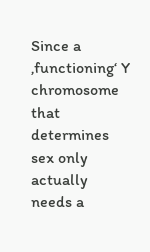Since a ‚functioning‘ Y chromosome that determines sex only actually needs a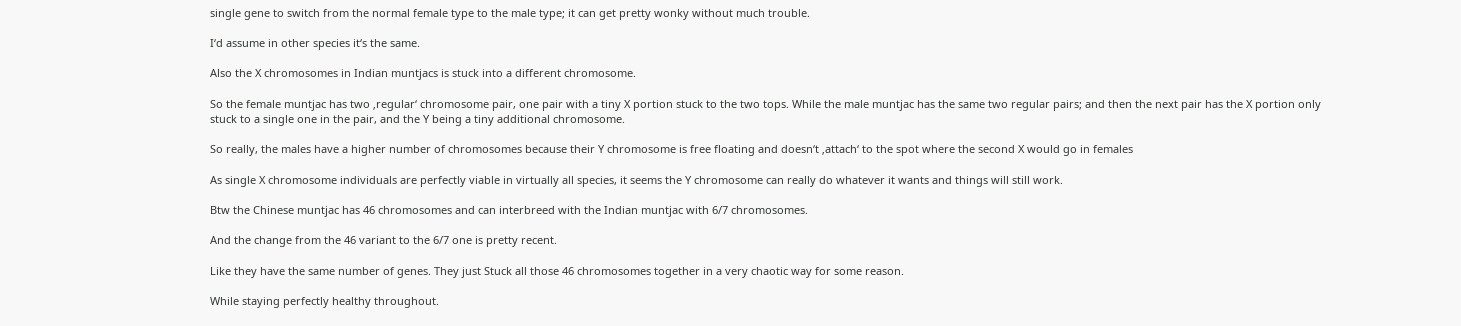single gene to switch from the normal female type to the male type; it can get pretty wonky without much trouble.

I‘d assume in other species it‘s the same.

Also the X chromosomes in Indian muntjacs is stuck into a different chromosome.

So the female muntjac has two ‚regular‘ chromosome pair, one pair with a tiny X portion stuck to the two tops. While the male muntjac has the same two regular pairs; and then the next pair has the X portion only stuck to a single one in the pair, and the Y being a tiny additional chromosome.

So really, the males have a higher number of chromosomes because their Y chromosome is free floating and doesn‘t ‚attach‘ to the spot where the second X would go in females

As single X chromosome individuals are perfectly viable in virtually all species, it seems the Y chromosome can really do whatever it wants and things will still work.

Btw the Chinese muntjac has 46 chromosomes and can interbreed with the Indian muntjac with 6/7 chromosomes.

And the change from the 46 variant to the 6/7 one is pretty recent.

Like they have the same number of genes. They just Stuck all those 46 chromosomes together in a very chaotic way for some reason.

While staying perfectly healthy throughout.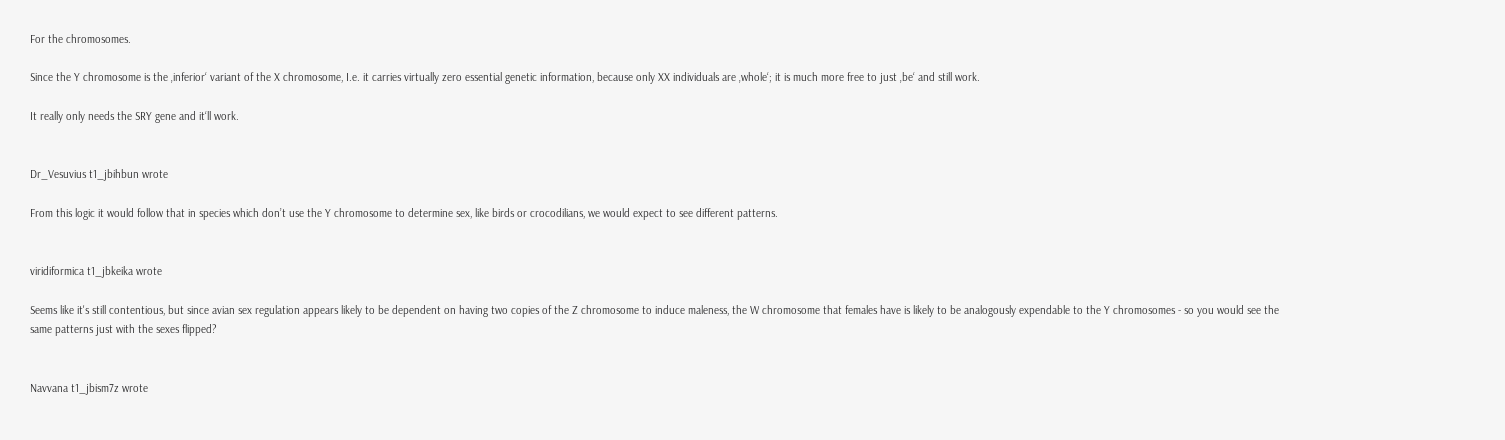For the chromosomes.

Since the Y chromosome is the ‚inferior‘ variant of the X chromosome, I.e. it carries virtually zero essential genetic information, because only XX individuals are ‚whole‘; it is much more free to just ‚be‘ and still work.

It really only needs the SRY gene and it‘ll work.


Dr_Vesuvius t1_jbihbun wrote

From this logic it would follow that in species which don’t use the Y chromosome to determine sex, like birds or crocodilians, we would expect to see different patterns.


viridiformica t1_jbkeika wrote

Seems like it's still contentious, but since avian sex regulation appears likely to be dependent on having two copies of the Z chromosome to induce maleness, the W chromosome that females have is likely to be analogously expendable to the Y chromosomes - so you would see the same patterns just with the sexes flipped?


Navvana t1_jbism7z wrote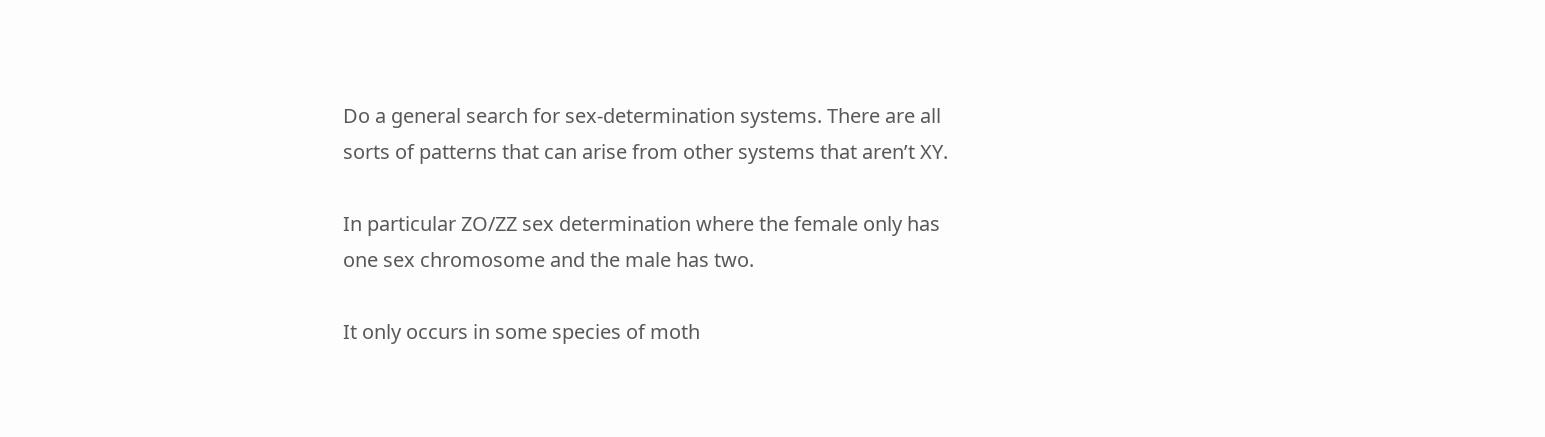Do a general search for sex-determination systems. There are all sorts of patterns that can arise from other systems that aren’t XY.

In particular ZO/ZZ sex determination where the female only has one sex chromosome and the male has two.

It only occurs in some species of moth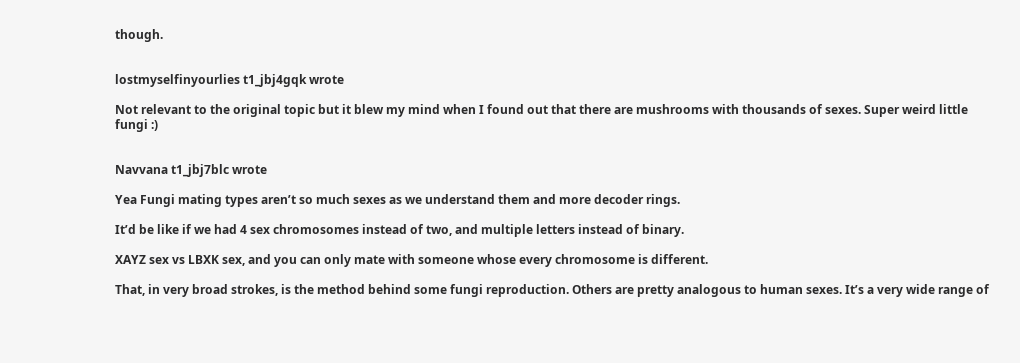though.


lostmyselfinyourlies t1_jbj4gqk wrote

Not relevant to the original topic but it blew my mind when I found out that there are mushrooms with thousands of sexes. Super weird little fungi :)


Navvana t1_jbj7blc wrote

Yea Fungi mating types aren’t so much sexes as we understand them and more decoder rings.

It’d be like if we had 4 sex chromosomes instead of two, and multiple letters instead of binary.

XAYZ sex vs LBXK sex, and you can only mate with someone whose every chromosome is different.

That, in very broad strokes, is the method behind some fungi reproduction. Others are pretty analogous to human sexes. It’s a very wide range of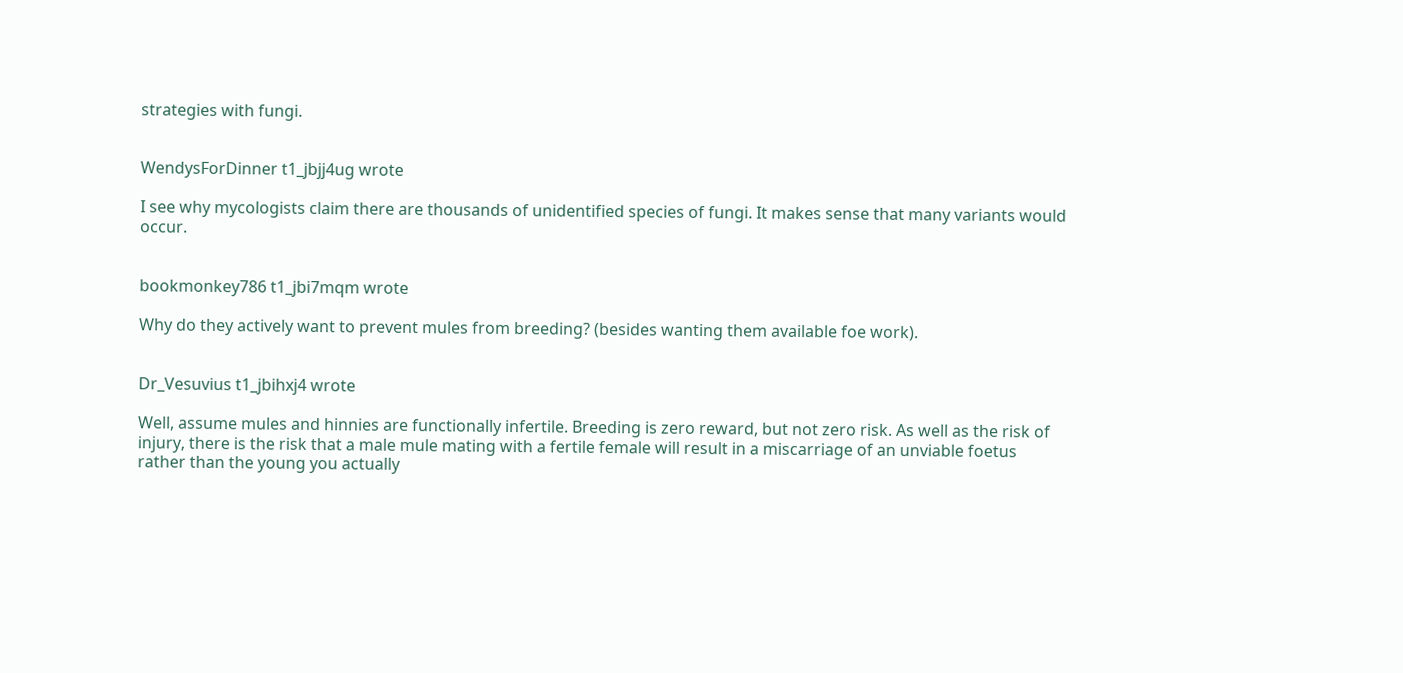strategies with fungi.


WendysForDinner t1_jbjj4ug wrote

I see why mycologists claim there are thousands of unidentified species of fungi. It makes sense that many variants would occur.


bookmonkey786 t1_jbi7mqm wrote

Why do they actively want to prevent mules from breeding? (besides wanting them available foe work).


Dr_Vesuvius t1_jbihxj4 wrote

Well, assume mules and hinnies are functionally infertile. Breeding is zero reward, but not zero risk. As well as the risk of injury, there is the risk that a male mule mating with a fertile female will result in a miscarriage of an unviable foetus rather than the young you actually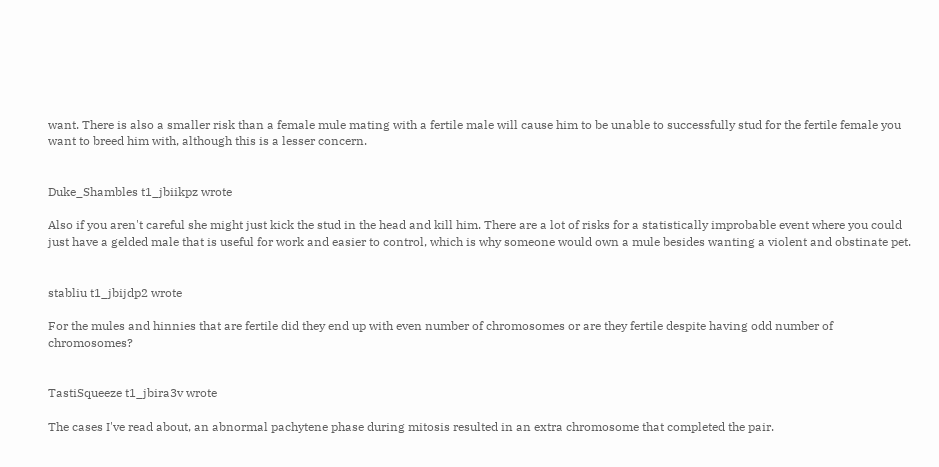want. There is also a smaller risk than a female mule mating with a fertile male will cause him to be unable to successfully stud for the fertile female you want to breed him with, although this is a lesser concern.


Duke_Shambles t1_jbiikpz wrote

Also if you aren't careful she might just kick the stud in the head and kill him. There are a lot of risks for a statistically improbable event where you could just have a gelded male that is useful for work and easier to control, which is why someone would own a mule besides wanting a violent and obstinate pet.


stabliu t1_jbijdp2 wrote

For the mules and hinnies that are fertile did they end up with even number of chromosomes or are they fertile despite having odd number of chromosomes?


TastiSqueeze t1_jbira3v wrote

The cases I've read about, an abnormal pachytene phase during mitosis resulted in an extra chromosome that completed the pair.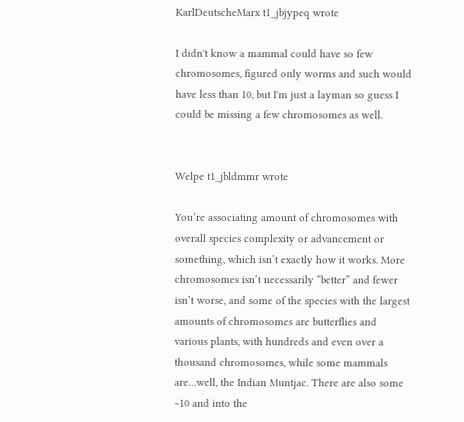KarlDeutscheMarx t1_jbjypeq wrote

I didn't know a mammal could have so few chromosomes, figured only worms and such would have less than 10, but I'm just a layman so guess I could be missing a few chromosomes as well.


Welpe t1_jbldmmr wrote

You’re associating amount of chromosomes with overall species complexity or advancement or something, which isn’t exactly how it works. More chromosomes isn’t necessarily “better” and fewer isn’t worse, and some of the species with the largest amounts of chromosomes are butterflies and various plants, with hundreds and even over a thousand chromosomes, while some mammals are…well, the Indian Muntjac. There are also some ~10 and into the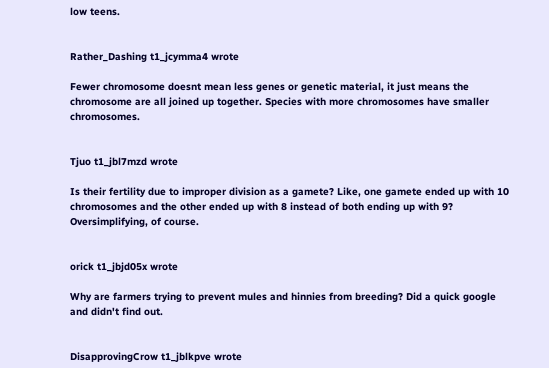low teens.


Rather_Dashing t1_jcymma4 wrote

Fewer chromosome doesnt mean less genes or genetic material, it just means the chromosome are all joined up together. Species with more chromosomes have smaller chromosomes.


Tjuo t1_jbl7mzd wrote

Is their fertility due to improper division as a gamete? Like, one gamete ended up with 10 chromosomes and the other ended up with 8 instead of both ending up with 9? Oversimplifying, of course.


orick t1_jbjd05x wrote

Why are farmers trying to prevent mules and hinnies from breeding? Did a quick google and didn't find out.


DisapprovingCrow t1_jblkpve wrote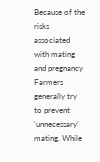Because of the risks associated with mating and pregnancy Farmers generally try to prevent ‘unnecessary’ mating. While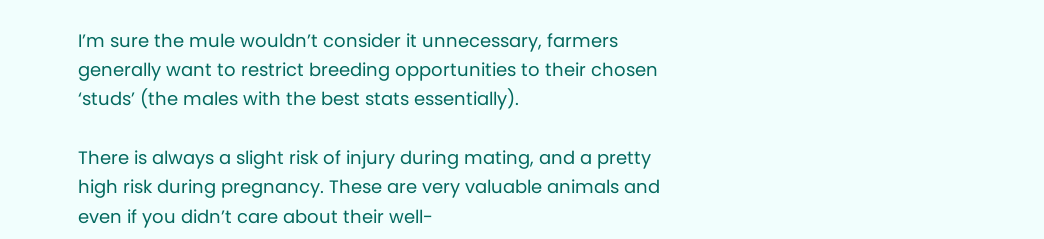I’m sure the mule wouldn’t consider it unnecessary, farmers generally want to restrict breeding opportunities to their chosen ‘studs’ (the males with the best stats essentially).

There is always a slight risk of injury during mating, and a pretty high risk during pregnancy. These are very valuable animals and even if you didn’t care about their well-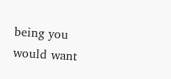being you would want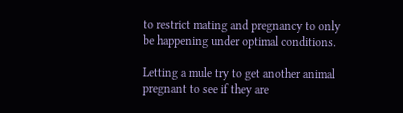to restrict mating and pregnancy to only be happening under optimal conditions.

Letting a mule try to get another animal pregnant to see if they are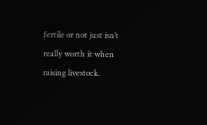fertile or not just isn’t really worth it when raising livestock.